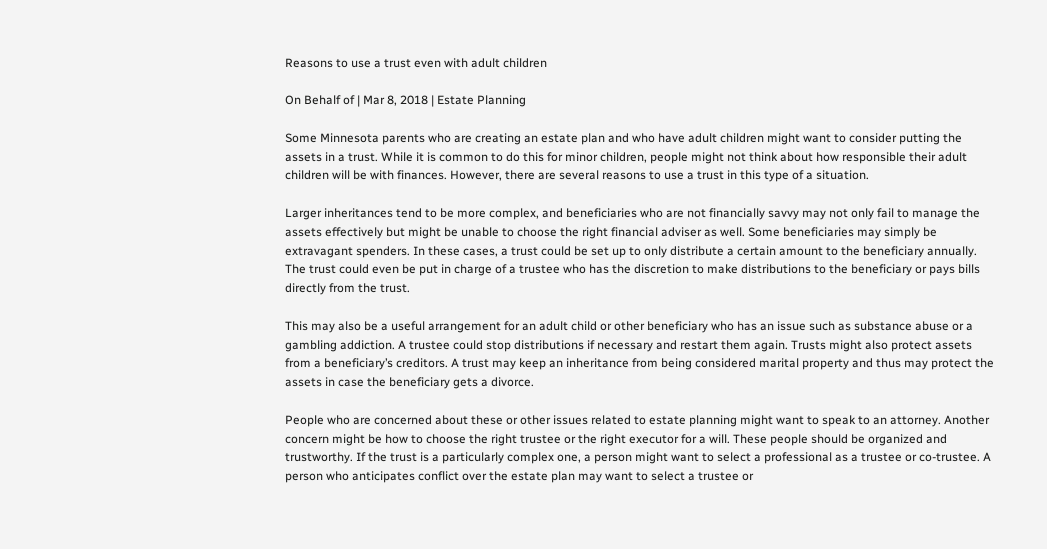Reasons to use a trust even with adult children

On Behalf of | Mar 8, 2018 | Estate Planning

Some Minnesota parents who are creating an estate plan and who have adult children might want to consider putting the assets in a trust. While it is common to do this for minor children, people might not think about how responsible their adult children will be with finances. However, there are several reasons to use a trust in this type of a situation.

Larger inheritances tend to be more complex, and beneficiaries who are not financially savvy may not only fail to manage the assets effectively but might be unable to choose the right financial adviser as well. Some beneficiaries may simply be extravagant spenders. In these cases, a trust could be set up to only distribute a certain amount to the beneficiary annually. The trust could even be put in charge of a trustee who has the discretion to make distributions to the beneficiary or pays bills directly from the trust.

This may also be a useful arrangement for an adult child or other beneficiary who has an issue such as substance abuse or a gambling addiction. A trustee could stop distributions if necessary and restart them again. Trusts might also protect assets from a beneficiary’s creditors. A trust may keep an inheritance from being considered marital property and thus may protect the assets in case the beneficiary gets a divorce.

People who are concerned about these or other issues related to estate planning might want to speak to an attorney. Another concern might be how to choose the right trustee or the right executor for a will. These people should be organized and trustworthy. If the trust is a particularly complex one, a person might want to select a professional as a trustee or co-trustee. A person who anticipates conflict over the estate plan may want to select a trustee or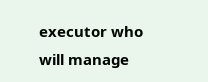executor who will manage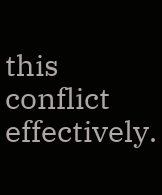this conflict effectively.